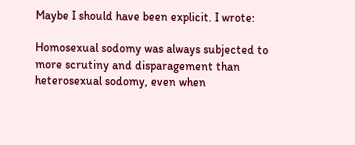Maybe I should have been explicit. I wrote:

Homosexual sodomy was always subjected to more scrutiny and disparagement than heterosexual sodomy, even when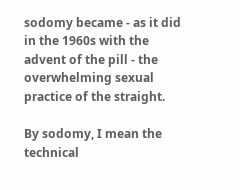sodomy became - as it did in the 1960s with the advent of the pill - the overwhelming sexual practice of the straight.

By sodomy, I mean the technical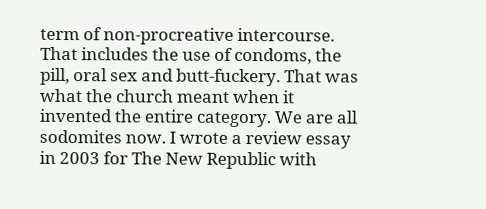term of non-procreative intercourse. That includes the use of condoms, the pill, oral sex and butt-fuckery. That was what the church meant when it invented the entire category. We are all sodomites now. I wrote a review essay in 2003 for The New Republic with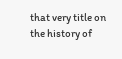that very title on the history of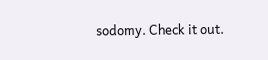sodomy. Check it out.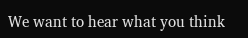We want to hear what you think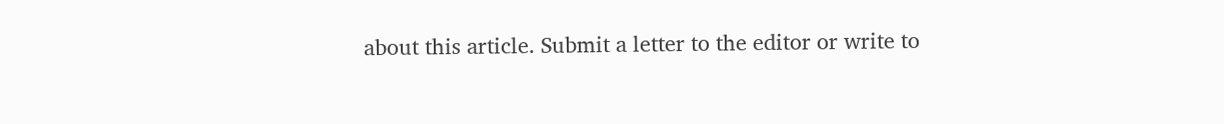about this article. Submit a letter to the editor or write to